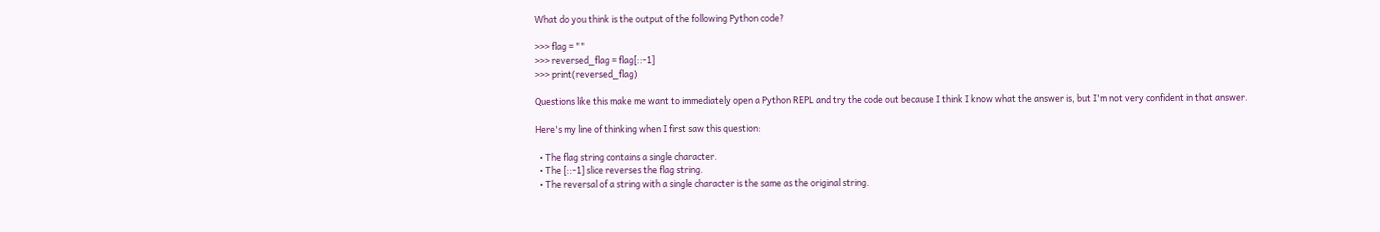What do you think is the output of the following Python code?

>>> flag = ""
>>> reversed_flag = flag[::-1]
>>> print(reversed_flag)

Questions like this make me want to immediately open a Python REPL and try the code out because I think I know what the answer is, but I'm not very confident in that answer.

Here's my line of thinking when I first saw this question:

  • The flag string contains a single character.
  • The [::-1] slice reverses the flag string.
  • The reversal of a string with a single character is the same as the original string.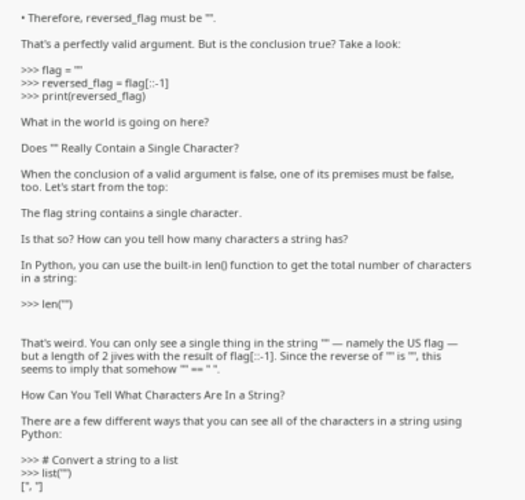• Therefore, reversed_flag must be "".

That's a perfectly valid argument. But is the conclusion true? Take a look:

>>> flag = ""
>>> reversed_flag = flag[::-1]
>>> print(reversed_flag)

What in the world is going on here?

Does "" Really Contain a Single Character?

When the conclusion of a valid argument is false, one of its premises must be false, too. Let's start from the top:

The flag string contains a single character.

Is that so? How can you tell how many characters a string has?

In Python, you can use the built-in len() function to get the total number of characters in a string:

>>> len("")


That's weird. You can only see a single thing in the string "" — namely the US flag — but a length of 2 jives with the result of flag[::-1]. Since the reverse of "" is "", this seems to imply that somehow "" == " ".

How Can You Tell What Characters Are In a String?

There are a few different ways that you can see all of the characters in a string using Python:

>>> # Convert a string to a list
>>> list("")
['', '']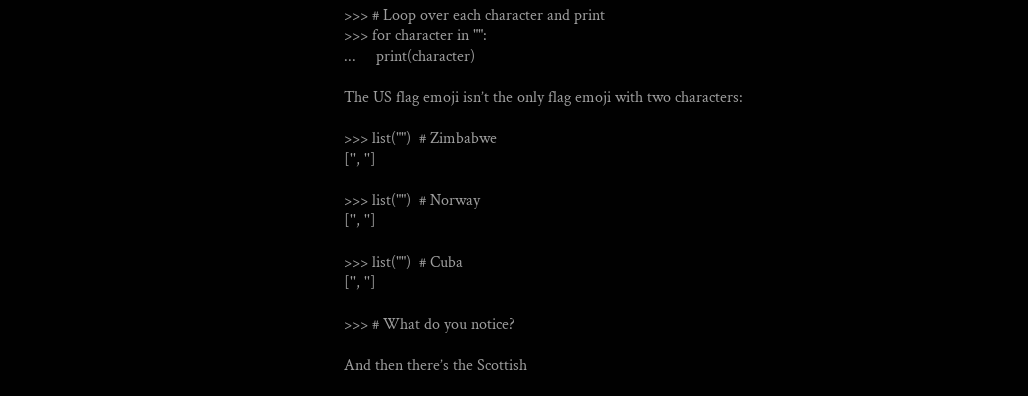>>> # Loop over each character and print
>>> for character in "":
...     print(character)

The US flag emoji isn’t the only flag emoji with two characters:

>>> list("")  # Zimbabwe
['', '']

>>> list("")  # Norway
['', '']

>>> list("")  # Cuba
['', '']

>>> # What do you notice?

And then there’s the Scottish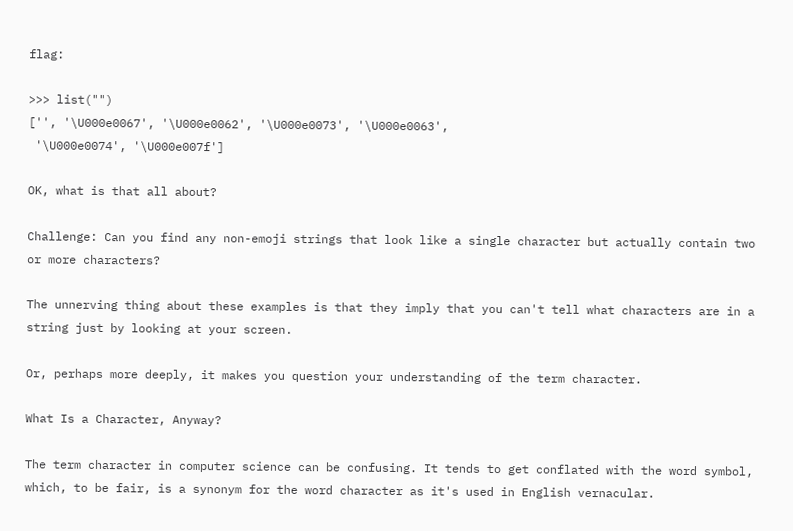flag:

>>> list("")
['', '\U000e0067', '\U000e0062', '\U000e0073', '\U000e0063',
 '\U000e0074', '\U000e007f']

OK, what is that all about?

Challenge: Can you find any non-emoji strings that look like a single character but actually contain two or more characters?

The unnerving thing about these examples is that they imply that you can't tell what characters are in a string just by looking at your screen.

Or, perhaps more deeply, it makes you question your understanding of the term character.

What Is a Character, Anyway?

The term character in computer science can be confusing. It tends to get conflated with the word symbol, which, to be fair, is a synonym for the word character as it's used in English vernacular.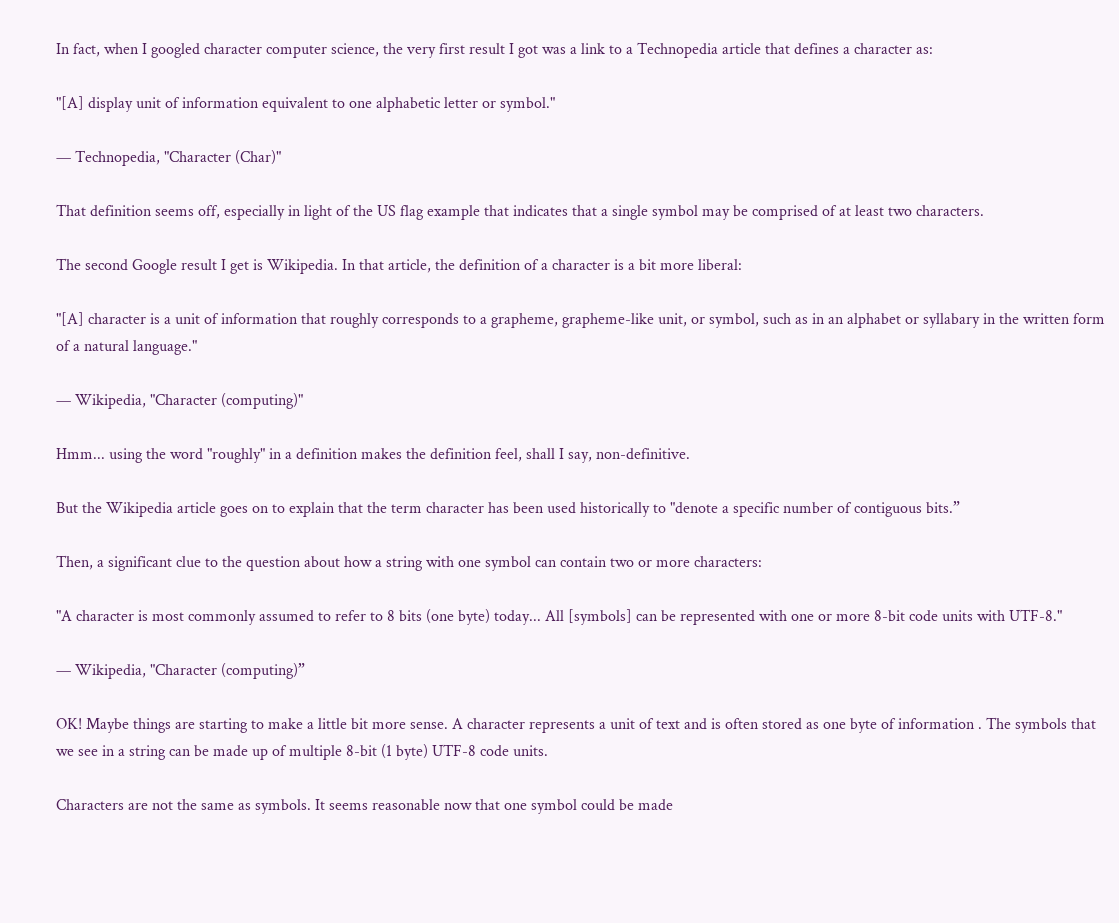In fact, when I googled character computer science, the very first result I got was a link to a Technopedia article that defines a character as:

"[A] display unit of information equivalent to one alphabetic letter or symbol."

— Technopedia, "Character (Char)"

That definition seems off, especially in light of the US flag example that indicates that a single symbol may be comprised of at least two characters.

The second Google result I get is Wikipedia. In that article, the definition of a character is a bit more liberal:

"[A] character is a unit of information that roughly corresponds to a grapheme, grapheme-like unit, or symbol, such as in an alphabet or syllabary in the written form of a natural language."

— Wikipedia, "Character (computing)"

Hmm... using the word "roughly" in a definition makes the definition feel, shall I say, non-definitive.

But the Wikipedia article goes on to explain that the term character has been used historically to "denote a specific number of contiguous bits.”

Then, a significant clue to the question about how a string with one symbol can contain two or more characters:

"A character is most commonly assumed to refer to 8 bits (one byte) today... All [symbols] can be represented with one or more 8-bit code units with UTF-8."

— Wikipedia, "Character (computing)”

OK! Maybe things are starting to make a little bit more sense. A character represents a unit of text and is often stored as one byte of information . The symbols that we see in a string can be made up of multiple 8-bit (1 byte) UTF-8 code units.

Characters are not the same as symbols. It seems reasonable now that one symbol could be made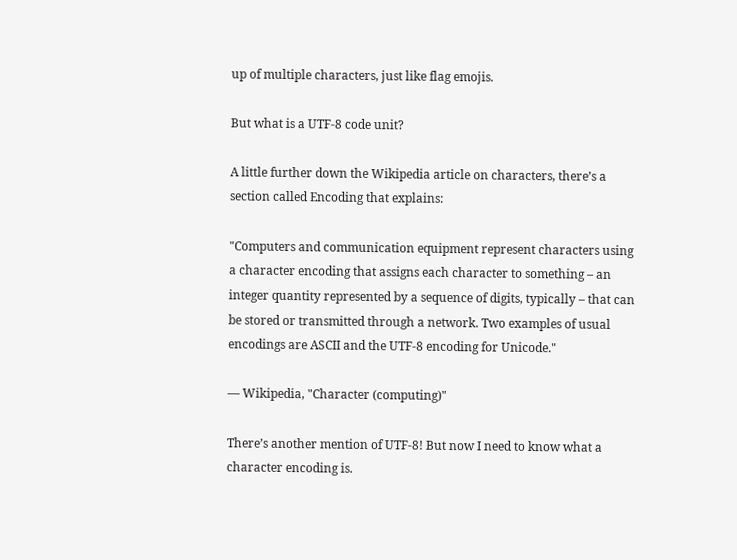up of multiple characters, just like flag emojis.

But what is a UTF-8 code unit?

A little further down the Wikipedia article on characters, there’s a section called Encoding that explains:

"Computers and communication equipment represent characters using a character encoding that assigns each character to something – an integer quantity represented by a sequence of digits, typically – that can be stored or transmitted through a network. Two examples of usual encodings are ASCII and the UTF-8 encoding for Unicode."

— Wikipedia, "Character (computing)"

There’s another mention of UTF-8! But now I need to know what a character encoding is.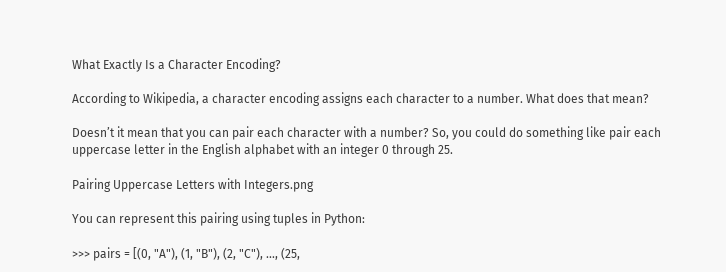What Exactly Is a Character Encoding?

According to Wikipedia, a character encoding assigns each character to a number. What does that mean?

Doesn’t it mean that you can pair each character with a number? So, you could do something like pair each uppercase letter in the English alphabet with an integer 0 through 25.

Pairing Uppercase Letters with Integers.png

You can represent this pairing using tuples in Python:

>>> pairs = [(0, "A"), (1, "B"), (2, "C"), ..., (25,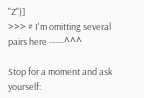"Z")]
>>> # I'm omitting several pairs here -----^^^

Stop for a moment and ask yourself: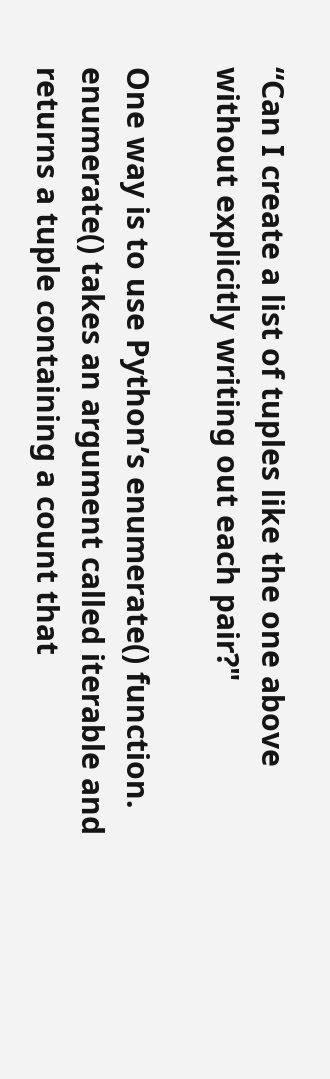“Can I create a list of tuples like the one above without explicitly writing out each pair?"

One way is to use Python’s enumerate() function. enumerate() takes an argument called iterable and returns a tuple containing a count that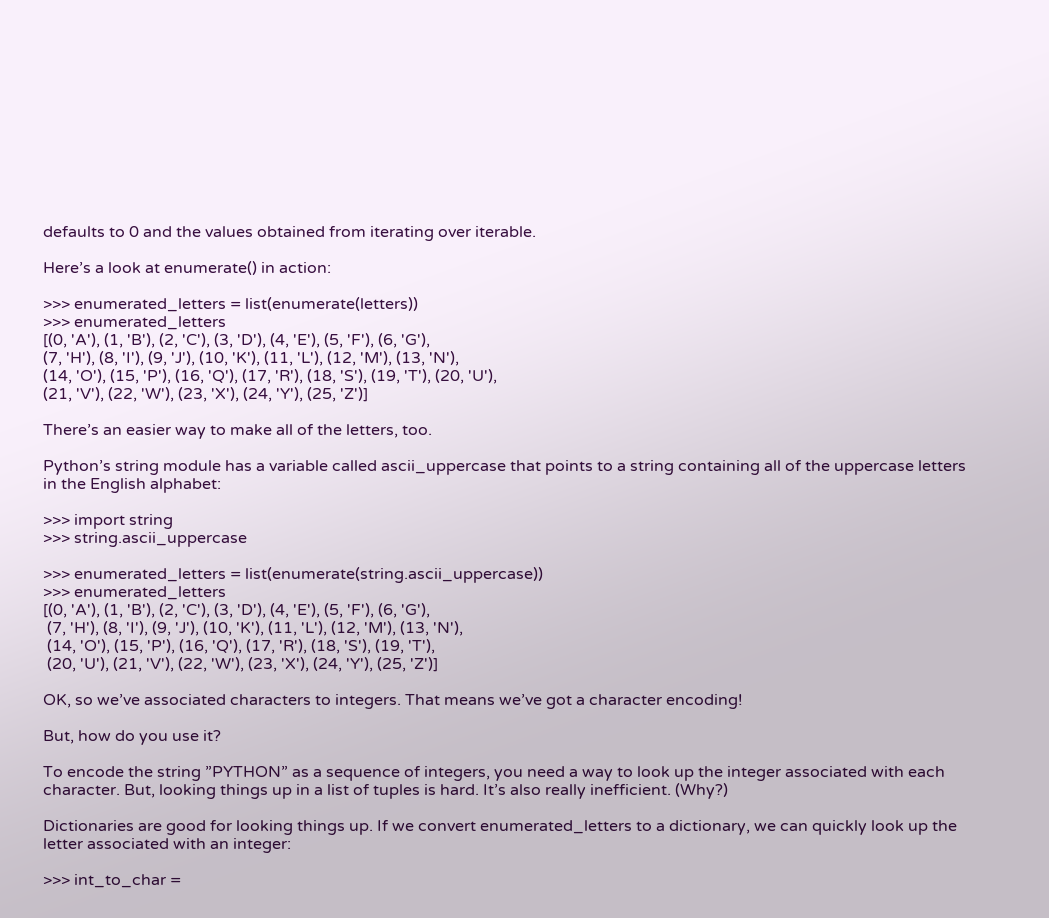defaults to 0 and the values obtained from iterating over iterable.

Here’s a look at enumerate() in action:

>>> enumerated_letters = list(enumerate(letters))
>>> enumerated_letters
[(0, 'A'), (1, 'B'), (2, 'C'), (3, 'D'), (4, 'E'), (5, 'F'), (6, 'G'),
(7, 'H'), (8, 'I'), (9, 'J'), (10, 'K'), (11, 'L'), (12, 'M'), (13, 'N'),
(14, 'O'), (15, 'P'), (16, 'Q'), (17, 'R'), (18, 'S'), (19, 'T'), (20, 'U'),
(21, 'V'), (22, 'W'), (23, 'X'), (24, 'Y'), (25, 'Z')]

There’s an easier way to make all of the letters, too.

Python’s string module has a variable called ascii_uppercase that points to a string containing all of the uppercase letters in the English alphabet:

>>> import string
>>> string.ascii_uppercase

>>> enumerated_letters = list(enumerate(string.ascii_uppercase))
>>> enumerated_letters
[(0, 'A'), (1, 'B'), (2, 'C'), (3, 'D'), (4, 'E'), (5, 'F'), (6, 'G'),
 (7, 'H'), (8, 'I'), (9, 'J'), (10, 'K'), (11, 'L'), (12, 'M'), (13, 'N'),
 (14, 'O'), (15, 'P'), (16, 'Q'), (17, 'R'), (18, 'S'), (19, 'T'),
 (20, 'U'), (21, 'V'), (22, 'W'), (23, 'X'), (24, 'Y'), (25, 'Z')]

OK, so we’ve associated characters to integers. That means we’ve got a character encoding!

But, how do you use it?

To encode the string ”PYTHON” as a sequence of integers, you need a way to look up the integer associated with each character. But, looking things up in a list of tuples is hard. It’s also really inefficient. (Why?)

Dictionaries are good for looking things up. If we convert enumerated_letters to a dictionary, we can quickly look up the letter associated with an integer:

>>> int_to_char =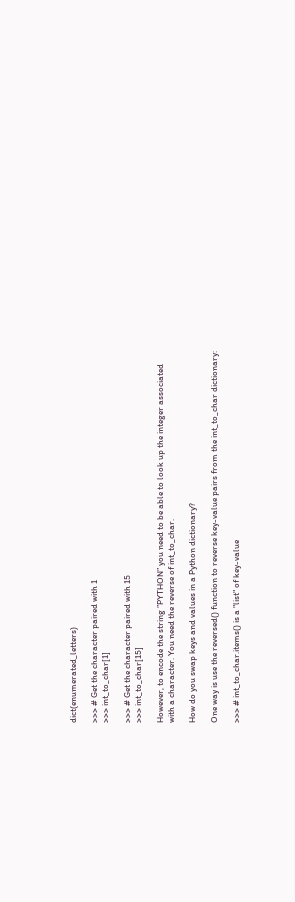dict(enumerated_letters)

>>> # Get the character paired with 1
>>> int_to_char[1]

>>> # Get the character paired with 15
>>> int_to_char[15]

However, to encode the string ”PYTHON” you need to be able to look up the integer associated with a character. You need the reverse of int_to_char.

How do you swap keys and values in a Python dictionary?

One way is use the reversed() function to reverse key-value pairs from the int_to_char dictionary:

>>> # int_to_char.items() is a "list" of key-value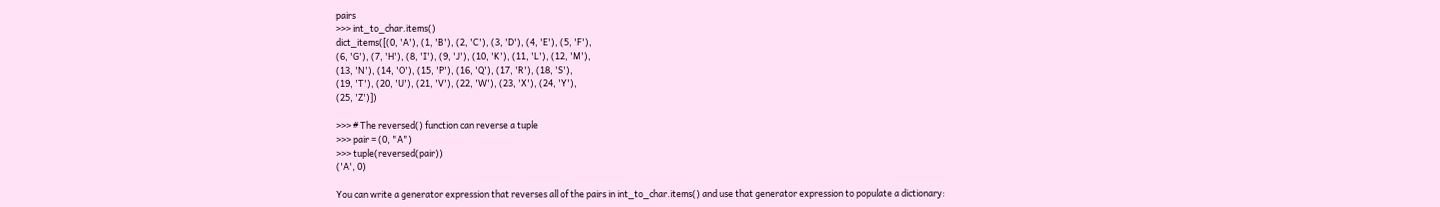pairs
>>> int_to_char.items()
dict_items([(0, 'A'), (1, 'B'), (2, 'C'), (3, 'D'), (4, 'E'), (5, 'F'),
(6, 'G'), (7, 'H'), (8, 'I'), (9, 'J'), (10, 'K'), (11, 'L'), (12, 'M'),
(13, 'N'), (14, 'O'), (15, 'P'), (16, 'Q'), (17, 'R'), (18, 'S'),
(19, 'T'), (20, 'U'), (21, 'V'), (22, 'W'), (23, 'X'), (24, 'Y'),
(25, 'Z')])

>>> # The reversed() function can reverse a tuple
>>> pair = (0, "A")
>>> tuple(reversed(pair))
('A', 0)

You can write a generator expression that reverses all of the pairs in int_to_char.items() and use that generator expression to populate a dictionary: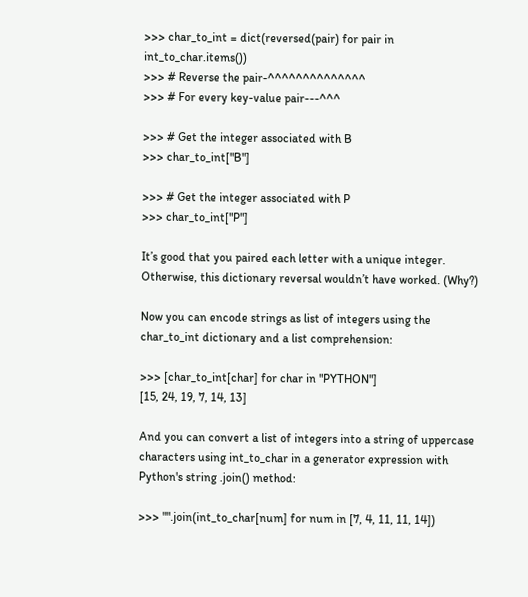>>> char_to_int = dict(reversed(pair) for pair in int_to_char.items())
>>> # Reverse the pair-^^^^^^^^^^^^^^
>>> # For every key-value pair---^^^

>>> # Get the integer associated with B
>>> char_to_int["B"]

>>> # Get the integer associated with P
>>> char_to_int["P"]

It’s good that you paired each letter with a unique integer. Otherwise, this dictionary reversal wouldn’t have worked. (Why?)

Now you can encode strings as list of integers using the char_to_int dictionary and a list comprehension:

>>> [char_to_int[char] for char in "PYTHON"]
[15, 24, 19, 7, 14, 13]

And you can convert a list of integers into a string of uppercase characters using int_to_char in a generator expression with Python's string .join() method:

>>> "".join(int_to_char[num] for num in [7, 4, 11, 11, 14])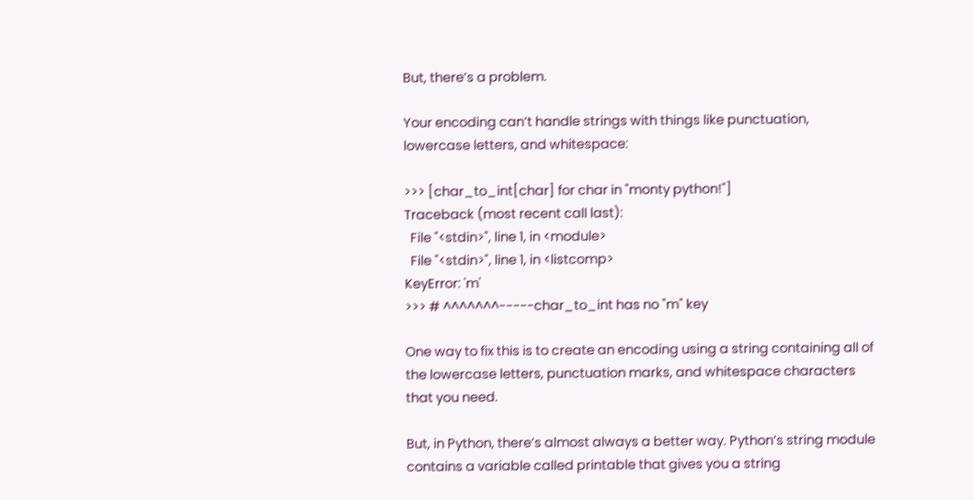But, there’s a problem.

Your encoding can’t handle strings with things like punctuation, lowercase letters, and whitespace:

>>> [char_to_int[char] for char in "monty python!"]
Traceback (most recent call last):
  File "<stdin>", line 1, in <module>
  File "<stdin>", line 1, in <listcomp>
KeyError: 'm'
>>> # ^^^^^^^-----char_to_int has no "m" key

One way to fix this is to create an encoding using a string containing all of the lowercase letters, punctuation marks, and whitespace characters that you need.

But, in Python, there’s almost always a better way. Python’s string module contains a variable called printable that gives you a string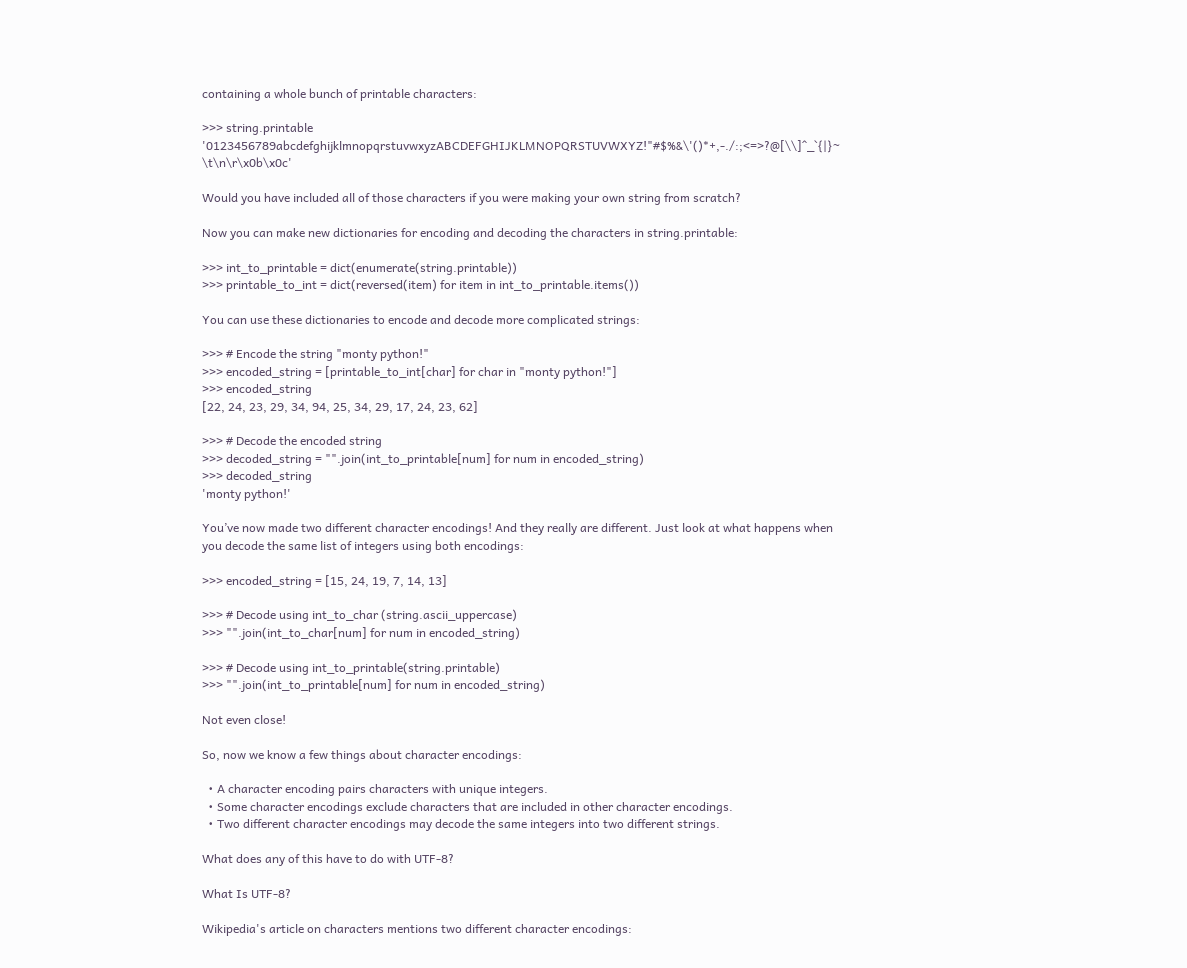containing a whole bunch of printable characters:

>>> string.printable
'0123456789abcdefghijklmnopqrstuvwxyzABCDEFGHIJKLMNOPQRSTUVWXYZ!"#$%&\'()*+,-./:;<=>?@[\\]^_`{|}~ \t\n\r\x0b\x0c'

Would you have included all of those characters if you were making your own string from scratch?

Now you can make new dictionaries for encoding and decoding the characters in string.printable:

>>> int_to_printable = dict(enumerate(string.printable))
>>> printable_to_int = dict(reversed(item) for item in int_to_printable.items())

You can use these dictionaries to encode and decode more complicated strings:

>>> # Encode the string "monty python!"
>>> encoded_string = [printable_to_int[char] for char in "monty python!"]
>>> encoded_string
[22, 24, 23, 29, 34, 94, 25, 34, 29, 17, 24, 23, 62]

>>> # Decode the encoded string
>>> decoded_string = "".join(int_to_printable[num] for num in encoded_string)
>>> decoded_string
'monty python!'

You’ve now made two different character encodings! And they really are different. Just look at what happens when you decode the same list of integers using both encodings:

>>> encoded_string = [15, 24, 19, 7, 14, 13]

>>> # Decode using int_to_char (string.ascii_uppercase)
>>> "".join(int_to_char[num] for num in encoded_string)

>>> # Decode using int_to_printable(string.printable)
>>> "".join(int_to_printable[num] for num in encoded_string)

Not even close!

So, now we know a few things about character encodings:

  • A character encoding pairs characters with unique integers.
  • Some character encodings exclude characters that are included in other character encodings.
  • Two different character encodings may decode the same integers into two different strings.

What does any of this have to do with UTF-8?

What Is UTF-8?

Wikipedia's article on characters mentions two different character encodings: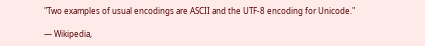"Two examples of usual encodings are ASCII and the UTF-8 encoding for Unicode."

— Wikipedia,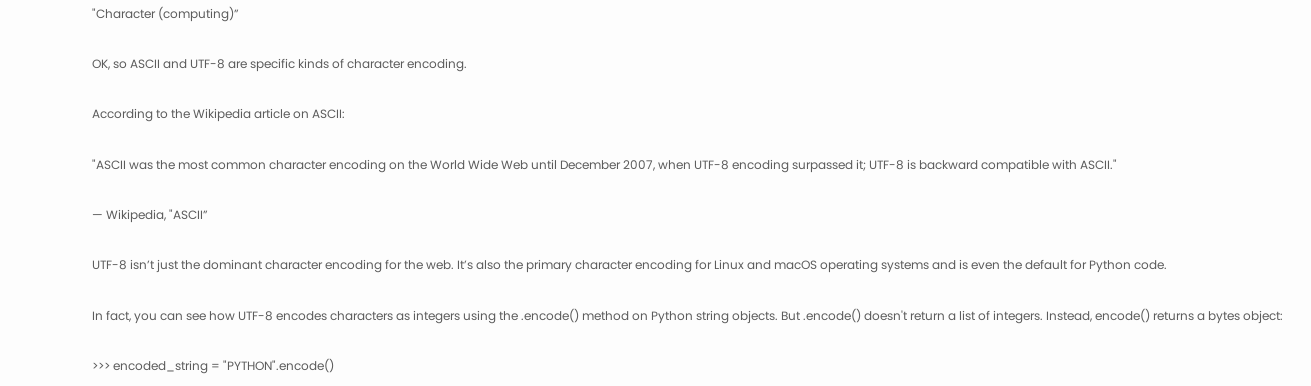"Character (computing)”

OK, so ASCII and UTF-8 are specific kinds of character encoding.

According to the Wikipedia article on ASCII:

"ASCII was the most common character encoding on the World Wide Web until December 2007, when UTF-8 encoding surpassed it; UTF-8 is backward compatible with ASCII."

— Wikipedia, "ASCII”

UTF-8 isn’t just the dominant character encoding for the web. It’s also the primary character encoding for Linux and macOS operating systems and is even the default for Python code.

In fact, you can see how UTF-8 encodes characters as integers using the .encode() method on Python string objects. But .encode() doesn't return a list of integers. Instead, encode() returns a bytes object:

>>> encoded_string = "PYTHON".encode()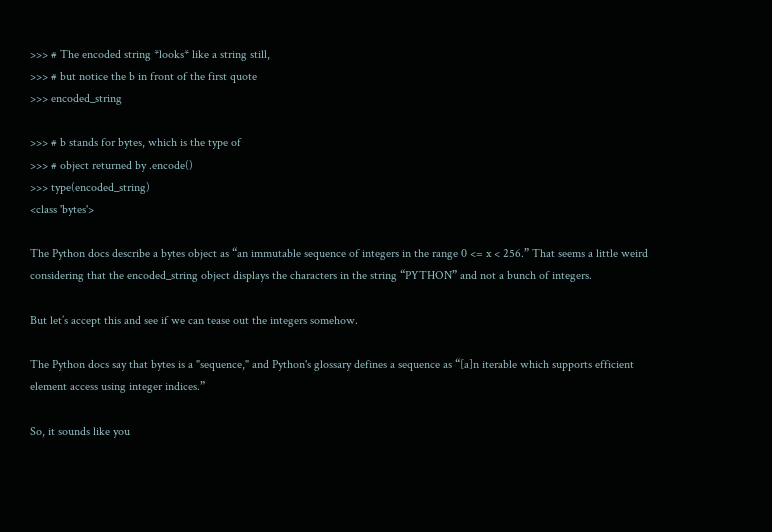>>> # The encoded string *looks* like a string still,
>>> # but notice the b in front of the first quote
>>> encoded_string

>>> # b stands for bytes, which is the type of
>>> # object returned by .encode()
>>> type(encoded_string)
<class 'bytes'>

The Python docs describe a bytes object as “an immutable sequence of integers in the range 0 <= x < 256.” That seems a little weird considering that the encoded_string object displays the characters in the string “PYTHON” and not a bunch of integers.

But let’s accept this and see if we can tease out the integers somehow.

The Python docs say that bytes is a "sequence," and Python's glossary defines a sequence as “[a]n iterable which supports efficient element access using integer indices.”

So, it sounds like you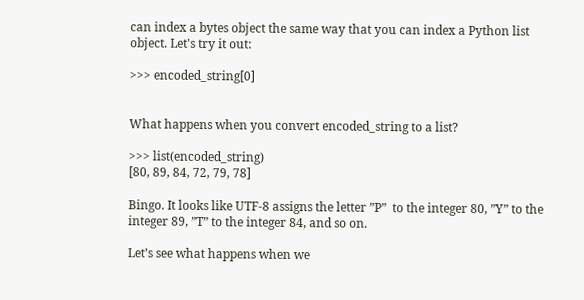can index a bytes object the same way that you can index a Python list object. Let's try it out:

>>> encoded_string[0]


What happens when you convert encoded_string to a list?

>>> list(encoded_string)
[80, 89, 84, 72, 79, 78]

Bingo. It looks like UTF-8 assigns the letter ”P”  to the integer 80, ”Y” to the integer 89, ”T” to the integer 84, and so on.

Let’s see what happens when we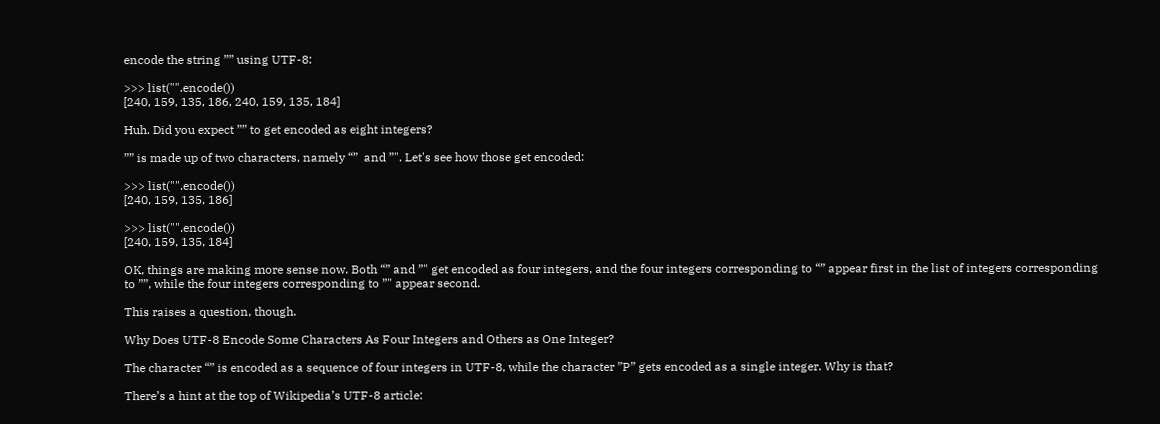encode the string ”” using UTF-8:

>>> list("".encode())
[240, 159, 135, 186, 240, 159, 135, 184]

Huh. Did you expect ”” to get encoded as eight integers?

”” is made up of two characters, namely “”  and ”". Let's see how those get encoded:

>>> list("".encode())
[240, 159, 135, 186]

>>> list("".encode())
[240, 159, 135, 184]

OK, things are making more sense now. Both “” and ”" get encoded as four integers, and the four integers corresponding to “” appear first in the list of integers corresponding to ””, while the four integers corresponding to ”" appear second.

This raises a question, though.

Why Does UTF-8 Encode Some Characters As Four Integers and Others as One Integer?

The character “” is encoded as a sequence of four integers in UTF-8, while the character ”P” gets encoded as a single integer. Why is that?

There’s a hint at the top of Wikipedia’s UTF-8 article: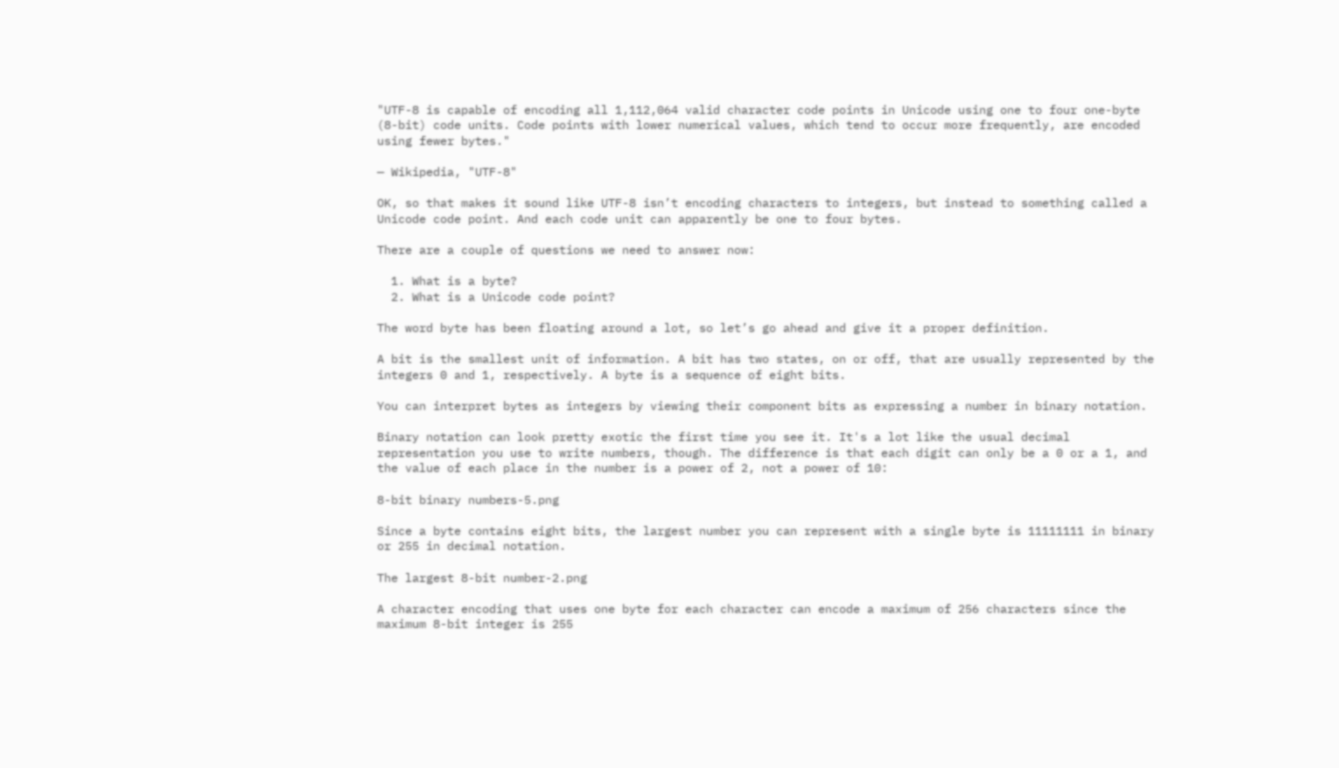"UTF-8 is capable of encoding all 1,112,064 valid character code points in Unicode using one to four one-byte (8-bit) code units. Code points with lower numerical values, which tend to occur more frequently, are encoded using fewer bytes."

— Wikipedia, "UTF-8"

OK, so that makes it sound like UTF-8 isn’t encoding characters to integers, but instead to something called a Unicode code point. And each code unit can apparently be one to four bytes.

There are a couple of questions we need to answer now:

  1. What is a byte?
  2. What is a Unicode code point?

The word byte has been floating around a lot, so let’s go ahead and give it a proper definition.

A bit is the smallest unit of information. A bit has two states, on or off, that are usually represented by the integers 0 and 1, respectively. A byte is a sequence of eight bits.

You can interpret bytes as integers by viewing their component bits as expressing a number in binary notation.

Binary notation can look pretty exotic the first time you see it. It's a lot like the usual decimal representation you use to write numbers, though. The difference is that each digit can only be a 0 or a 1, and the value of each place in the number is a power of 2, not a power of 10:

8-bit binary numbers-5.png

Since a byte contains eight bits, the largest number you can represent with a single byte is 11111111 in binary or 255 in decimal notation.

The largest 8-bit number-2.png

A character encoding that uses one byte for each character can encode a maximum of 256 characters since the maximum 8-bit integer is 255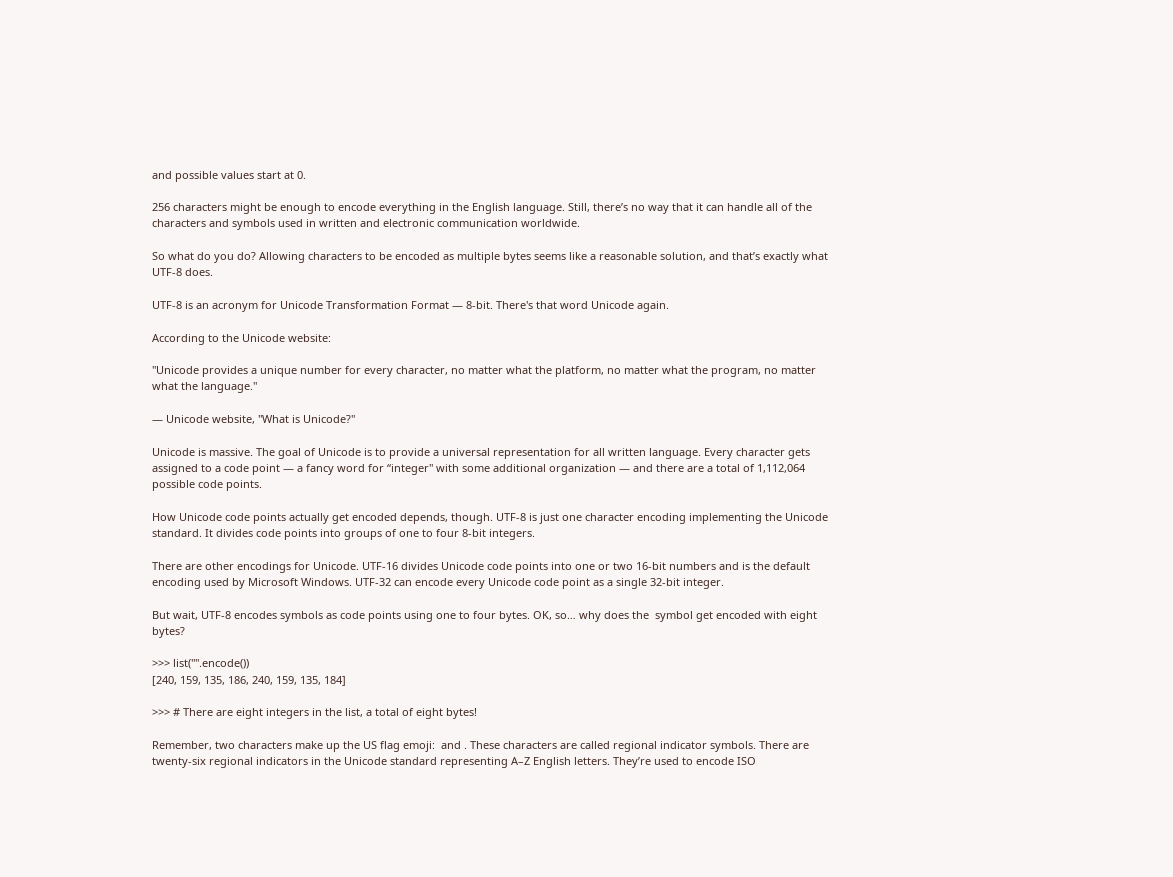and possible values start at 0.

256 characters might be enough to encode everything in the English language. Still, there’s no way that it can handle all of the characters and symbols used in written and electronic communication worldwide.

So what do you do? Allowing characters to be encoded as multiple bytes seems like a reasonable solution, and that’s exactly what UTF-8 does.

UTF-8 is an acronym for Unicode Transformation Format — 8-bit. There's that word Unicode again.

According to the Unicode website:

"Unicode provides a unique number for every character, no matter what the platform, no matter what the program, no matter what the language."

— Unicode website, "What is Unicode?"

Unicode is massive. The goal of Unicode is to provide a universal representation for all written language. Every character gets assigned to a code point — a fancy word for “integer" with some additional organization — and there are a total of 1,112,064 possible code points.

How Unicode code points actually get encoded depends, though. UTF-8 is just one character encoding implementing the Unicode standard. It divides code points into groups of one to four 8-bit integers.

There are other encodings for Unicode. UTF-16 divides Unicode code points into one or two 16-bit numbers and is the default encoding used by Microsoft Windows. UTF-32 can encode every Unicode code point as a single 32-bit integer.

But wait, UTF-8 encodes symbols as code points using one to four bytes. OK, so… why does the  symbol get encoded with eight bytes?

>>> list("".encode())
[240, 159, 135, 186, 240, 159, 135, 184]

>>> # There are eight integers in the list, a total of eight bytes!

Remember, two characters make up the US flag emoji:  and . These characters are called regional indicator symbols. There are twenty-six regional indicators in the Unicode standard representing A–Z English letters. They’re used to encode ISO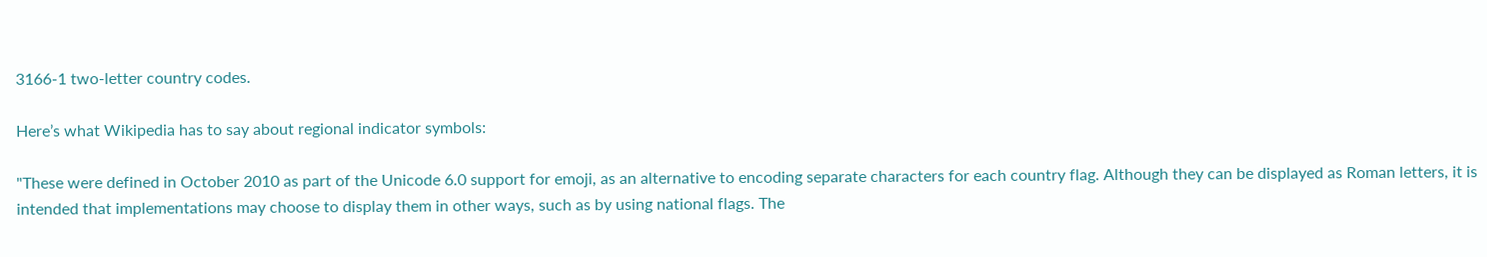3166-1 two-letter country codes.

Here’s what Wikipedia has to say about regional indicator symbols:

"These were defined in October 2010 as part of the Unicode 6.0 support for emoji, as an alternative to encoding separate characters for each country flag. Although they can be displayed as Roman letters, it is intended that implementations may choose to display them in other ways, such as by using national flags. The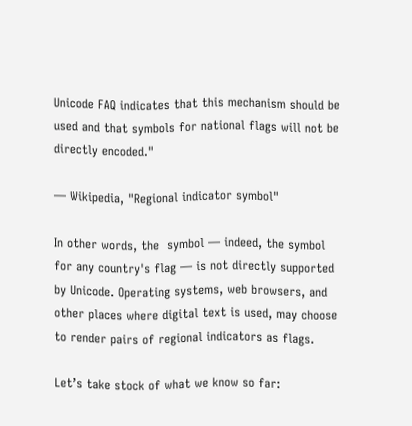Unicode FAQ indicates that this mechanism should be used and that symbols for national flags will not be directly encoded."

— Wikipedia, "Regional indicator symbol"

In other words, the  symbol — indeed, the symbol for any country's flag — is not directly supported by Unicode. Operating systems, web browsers, and other places where digital text is used, may choose to render pairs of regional indicators as flags.

Let’s take stock of what we know so far: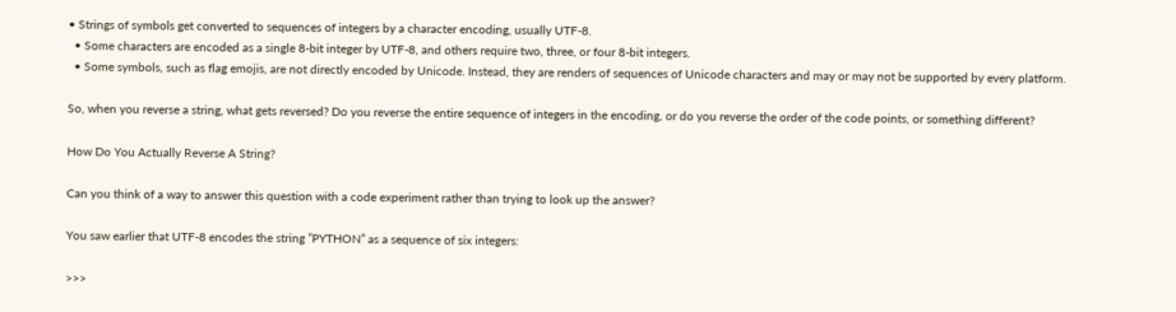• Strings of symbols get converted to sequences of integers by a character encoding, usually UTF-8.
  • Some characters are encoded as a single 8-bit integer by UTF-8, and others require two, three, or four 8-bit integers.
  • Some symbols, such as flag emojis, are not directly encoded by Unicode. Instead, they are renders of sequences of Unicode characters and may or may not be supported by every platform.

So, when you reverse a string, what gets reversed? Do you reverse the entire sequence of integers in the encoding, or do you reverse the order of the code points, or something different?

How Do You Actually Reverse A String?

Can you think of a way to answer this question with a code experiment rather than trying to look up the answer?

You saw earlier that UTF-8 encodes the string ”PYTHON” as a sequence of six integers:

>>>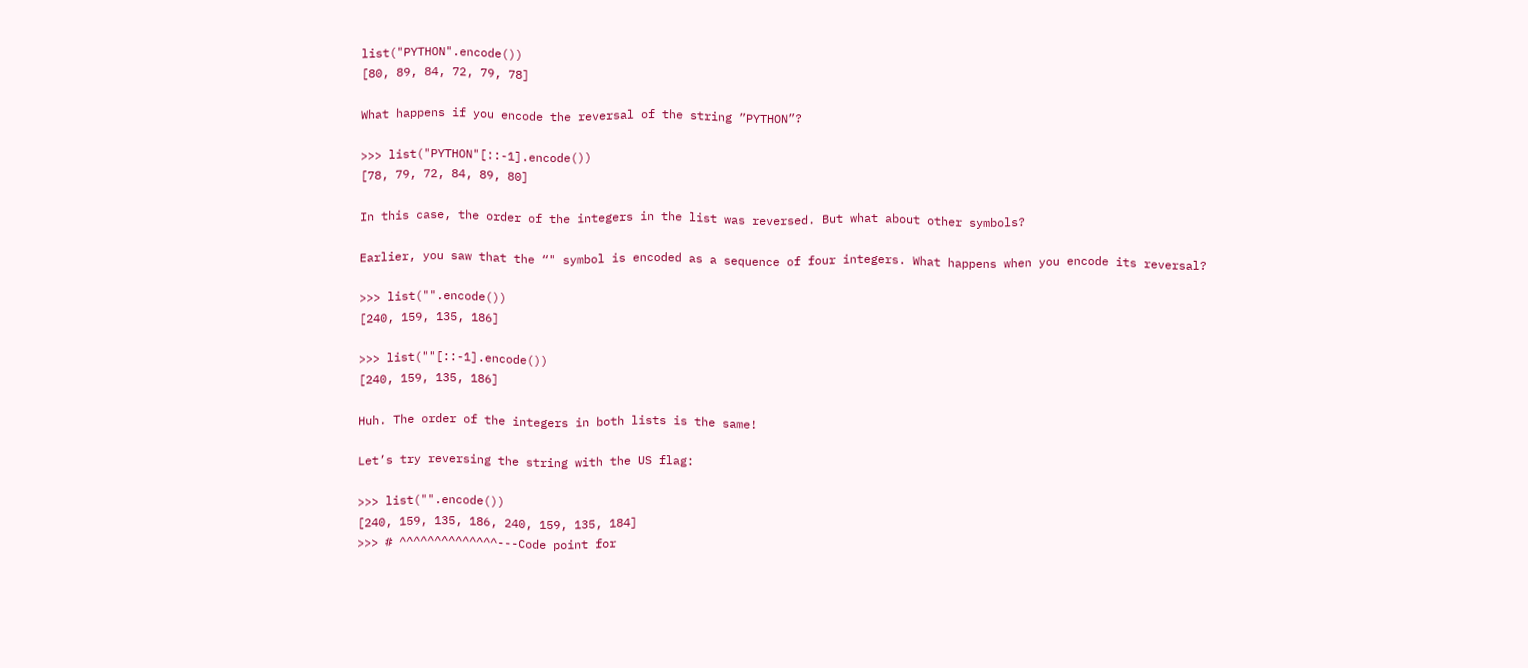list("PYTHON".encode())
[80, 89, 84, 72, 79, 78]

What happens if you encode the reversal of the string ”PYTHON”?

>>> list("PYTHON"[::-1].encode())
[78, 79, 72, 84, 89, 80]

In this case, the order of the integers in the list was reversed. But what about other symbols?

Earlier, you saw that the “" symbol is encoded as a sequence of four integers. What happens when you encode its reversal?

>>> list("".encode())
[240, 159, 135, 186]

>>> list(""[::-1].encode())
[240, 159, 135, 186]

Huh. The order of the integers in both lists is the same!

Let’s try reversing the string with the US flag:

>>> list("".encode())
[240, 159, 135, 186, 240, 159, 135, 184]
>>> # ^^^^^^^^^^^^^^---Code point for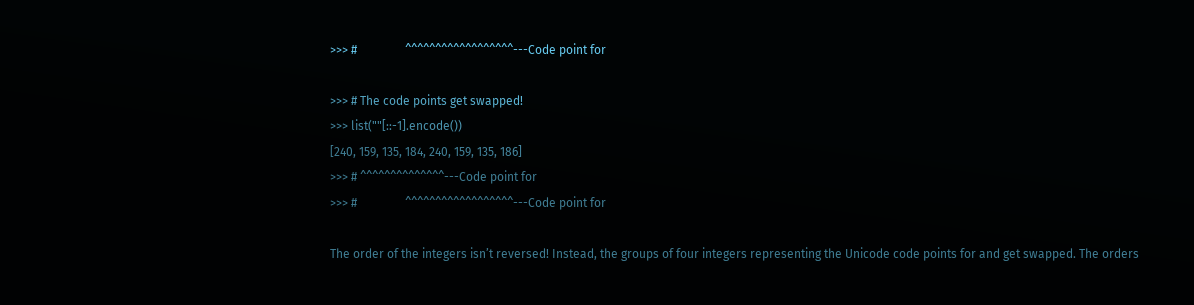>>> #                ^^^^^^^^^^^^^^^^^^---Code point for

>>> # The code points get swapped!
>>> list(""[::-1].encode())
[240, 159, 135, 184, 240, 159, 135, 186]
>>> # ^^^^^^^^^^^^^^---Code point for
>>> #                ^^^^^^^^^^^^^^^^^^---Code point for

The order of the integers isn’t reversed! Instead, the groups of four integers representing the Unicode code points for and get swapped. The orders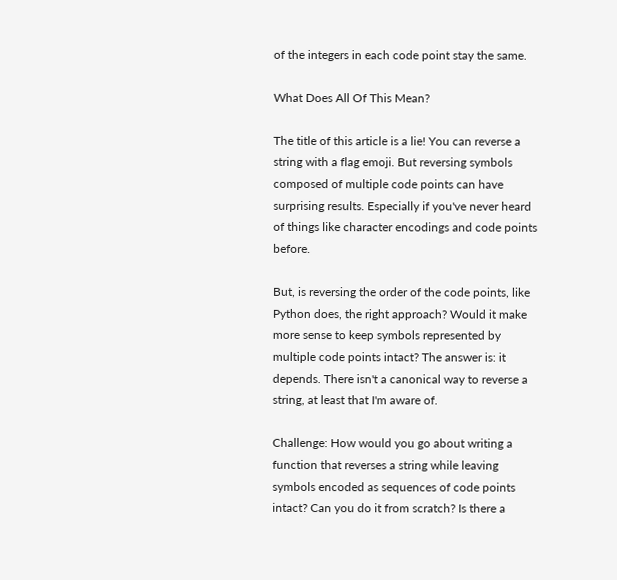of the integers in each code point stay the same.

What Does All Of This Mean?

The title of this article is a lie! You can reverse a string with a flag emoji. But reversing symbols composed of multiple code points can have surprising results. Especially if you've never heard of things like character encodings and code points before.

But, is reversing the order of the code points, like Python does, the right approach? Would it make more sense to keep symbols represented by multiple code points intact? The answer is: it depends. There isn't a canonical way to reverse a string, at least that I'm aware of.

Challenge: How would you go about writing a function that reverses a string while leaving symbols encoded as sequences of code points intact? Can you do it from scratch? Is there a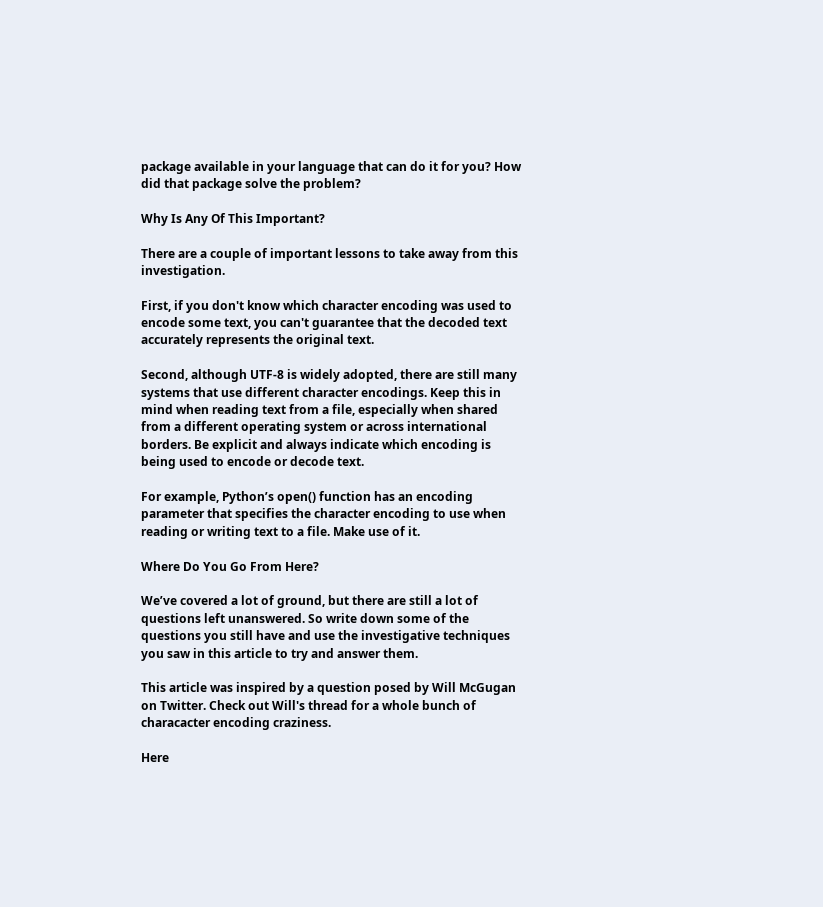package available in your language that can do it for you? How did that package solve the problem?

Why Is Any Of This Important?

There are a couple of important lessons to take away from this investigation.

First, if you don't know which character encoding was used to encode some text, you can't guarantee that the decoded text accurately represents the original text.

Second, although UTF-8 is widely adopted, there are still many systems that use different character encodings. Keep this in mind when reading text from a file, especially when shared from a different operating system or across international borders. Be explicit and always indicate which encoding is being used to encode or decode text.

For example, Python’s open() function has an encoding parameter that specifies the character encoding to use when reading or writing text to a file. Make use of it.

Where Do You Go From Here?

We’ve covered a lot of ground, but there are still a lot of questions left unanswered. So write down some of the questions you still have and use the investigative techniques you saw in this article to try and answer them.

This article was inspired by a question posed by Will McGugan on Twitter. Check out Will's thread for a whole bunch of characacter encoding craziness.

Here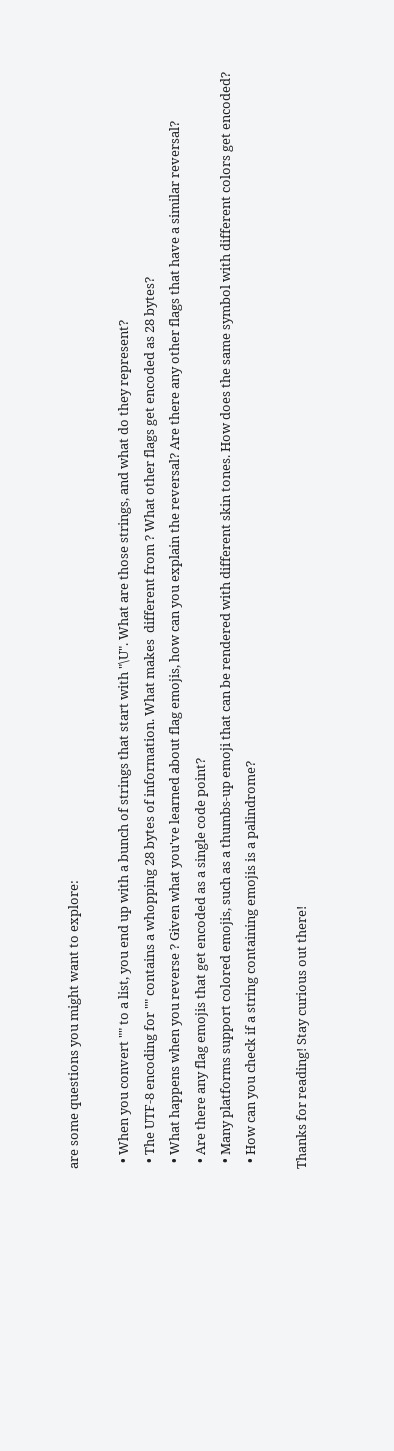are some questions you might want to explore:

  • When you convert "" to a list, you end up with a bunch of strings that start with "\U". What are those strings, and what do they represent?
  • The UTF-8 encoding for "" contains a whopping 28 bytes of information. What makes  different from ? What other flags get encoded as 28 bytes?
  • What happens when you reverse ? Given what you've learned about flag emojis, how can you explain the reversal? Are there any other flags that have a similar reversal?
  • Are there any flag emojis that get encoded as a single code point?
  • Many platforms support colored emojis, such as a thumbs-up emoji that can be rendered with different skin tones. How does the same symbol with different colors get encoded?
  • How can you check if a string containing emojis is a palindrome?

Thanks for reading! Stay curious out there!